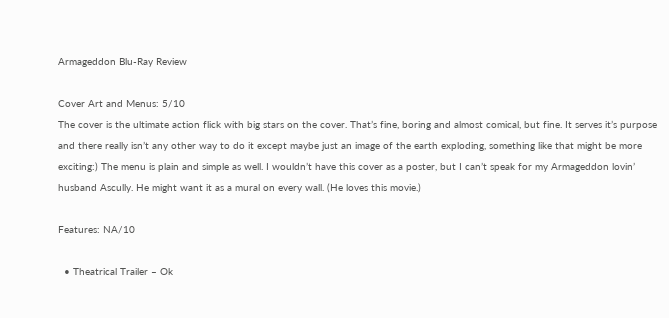Armageddon Blu-Ray Review

Cover Art and Menus: 5/10
The cover is the ultimate action flick with big stars on the cover. That’s fine, boring and almost comical, but fine. It serves it’s purpose and there really isn’t any other way to do it except maybe just an image of the earth exploding, something like that might be more exciting:) The menu is plain and simple as well. I wouldn’t have this cover as a poster, but I can’t speak for my Armageddon lovin’ husband Ascully. He might want it as a mural on every wall. (He loves this movie.)

Features: NA/10

  • Theatrical Trailer – Ok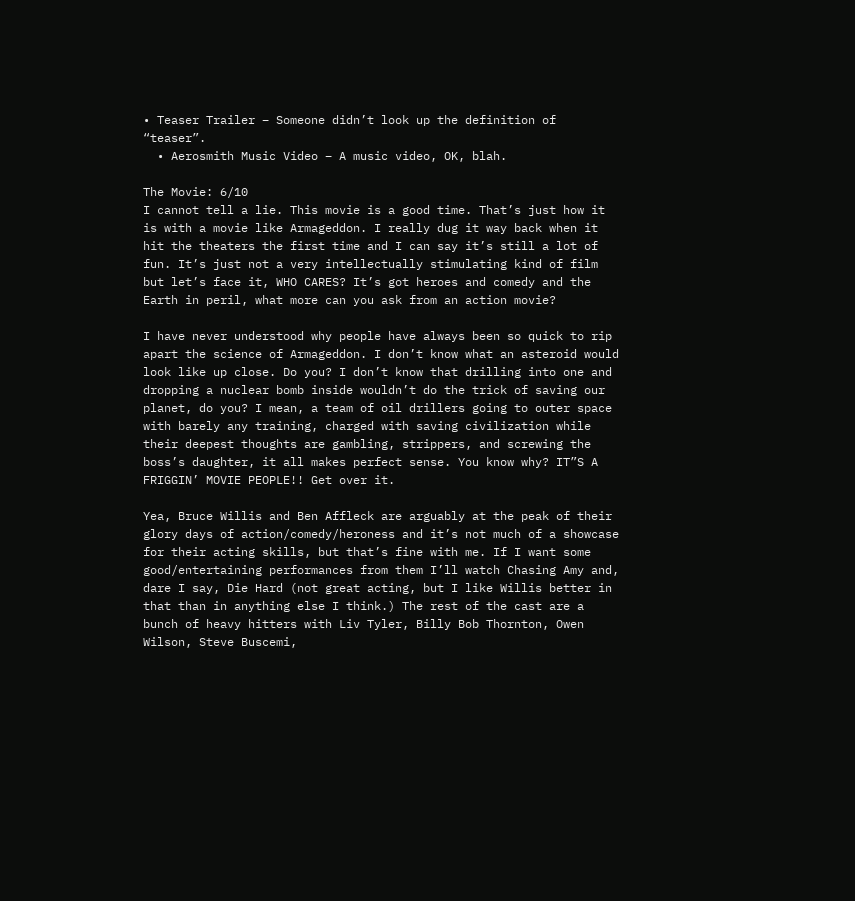• Teaser Trailer – Someone didn’t look up the definition of “teaser”.
  • Aerosmith Music Video – A music video, OK, blah.

The Movie: 6/10
I cannot tell a lie. This movie is a good time. That’s just how it is with a movie like Armageddon. I really dug it way back when it hit the theaters the first time and I can say it’s still a lot of fun. It’s just not a very intellectually stimulating kind of film but let’s face it, WHO CARES? It’s got heroes and comedy and the Earth in peril, what more can you ask from an action movie?

I have never understood why people have always been so quick to rip apart the science of Armageddon. I don’t know what an asteroid would look like up close. Do you? I don’t know that drilling into one and dropping a nuclear bomb inside wouldn’t do the trick of saving our planet, do you? I mean, a team of oil drillers going to outer space with barely any training, charged with saving civilization while their deepest thoughts are gambling, strippers, and screwing the boss’s daughter, it all makes perfect sense. You know why? IT”S A FRIGGIN’ MOVIE PEOPLE!! Get over it.

Yea, Bruce Willis and Ben Affleck are arguably at the peak of their glory days of action/comedy/heroness and it’s not much of a showcase for their acting skills, but that’s fine with me. If I want some good/entertaining performances from them I’ll watch Chasing Amy and, dare I say, Die Hard (not great acting, but I like Willis better in that than in anything else I think.) The rest of the cast are a bunch of heavy hitters with Liv Tyler, Billy Bob Thornton, Owen Wilson, Steve Buscemi,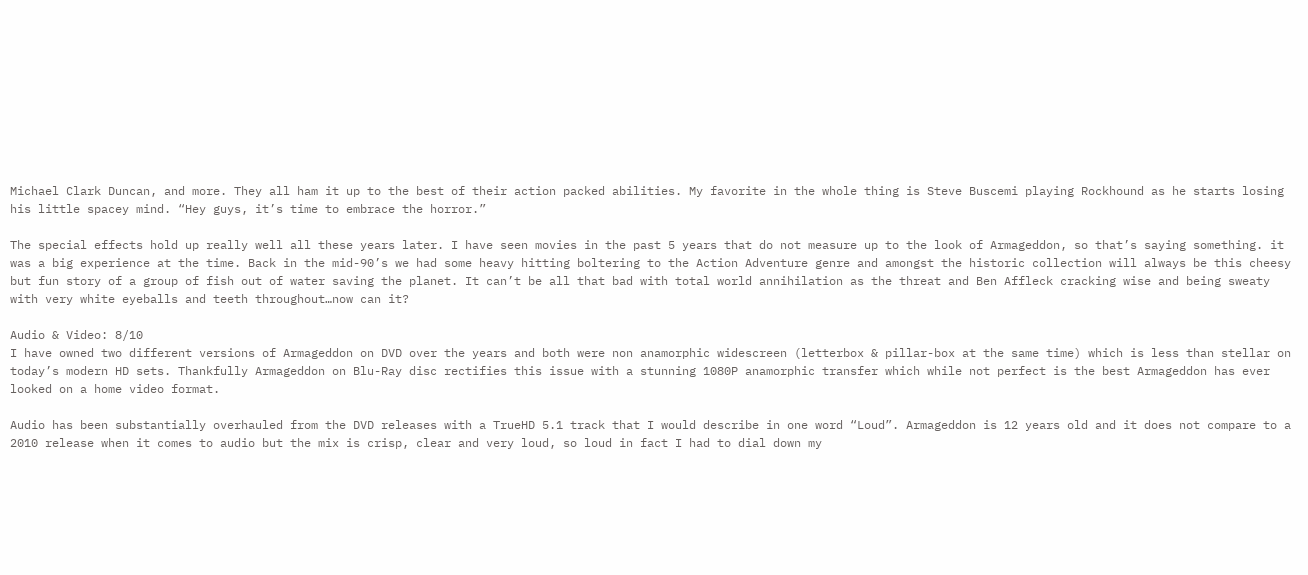Michael Clark Duncan, and more. They all ham it up to the best of their action packed abilities. My favorite in the whole thing is Steve Buscemi playing Rockhound as he starts losing his little spacey mind. “Hey guys, it’s time to embrace the horror.”

The special effects hold up really well all these years later. I have seen movies in the past 5 years that do not measure up to the look of Armageddon, so that’s saying something. it was a big experience at the time. Back in the mid-90’s we had some heavy hitting boltering to the Action Adventure genre and amongst the historic collection will always be this cheesy but fun story of a group of fish out of water saving the planet. It can’t be all that bad with total world annihilation as the threat and Ben Affleck cracking wise and being sweaty with very white eyeballs and teeth throughout…now can it?

Audio & Video: 8/10
I have owned two different versions of Armageddon on DVD over the years and both were non anamorphic widescreen (letterbox & pillar-box at the same time) which is less than stellar on today’s modern HD sets. Thankfully Armageddon on Blu-Ray disc rectifies this issue with a stunning 1080P anamorphic transfer which while not perfect is the best Armageddon has ever looked on a home video format.

Audio has been substantially overhauled from the DVD releases with a TrueHD 5.1 track that I would describe in one word “Loud”. Armageddon is 12 years old and it does not compare to a 2010 release when it comes to audio but the mix is crisp, clear and very loud, so loud in fact I had to dial down my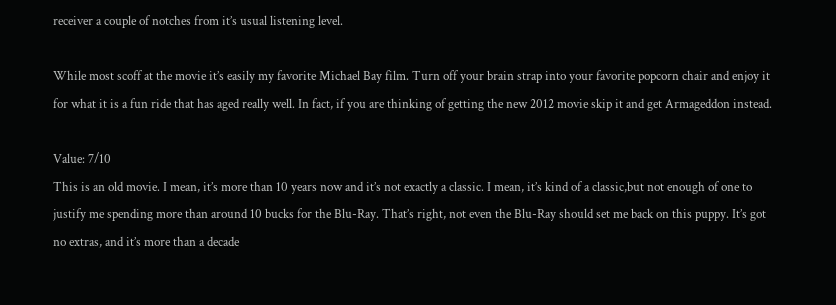receiver a couple of notches from it’s usual listening level.

While most scoff at the movie it’s easily my favorite Michael Bay film. Turn off your brain strap into your favorite popcorn chair and enjoy it for what it is a fun ride that has aged really well. In fact, if you are thinking of getting the new 2012 movie skip it and get Armageddon instead.

Value: 7/10
This is an old movie. I mean, it’s more than 10 years now and it’s not exactly a classic. I mean, it’s kind of a classic,but not enough of one to justify me spending more than around 10 bucks for the Blu-Ray. That’s right, not even the Blu-Ray should set me back on this puppy. It’s got no extras, and it’s more than a decade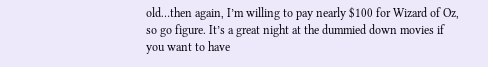old…then again, I’m willing to pay nearly $100 for Wizard of Oz, so go figure. It’s a great night at the dummied down movies if you want to have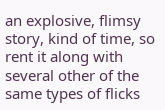an explosive, flimsy story, kind of time, so rent it along with several other of the same types of flicks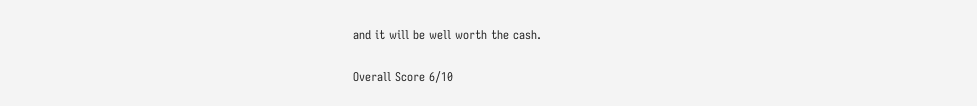and it will be well worth the cash.

Overall Score 6/10